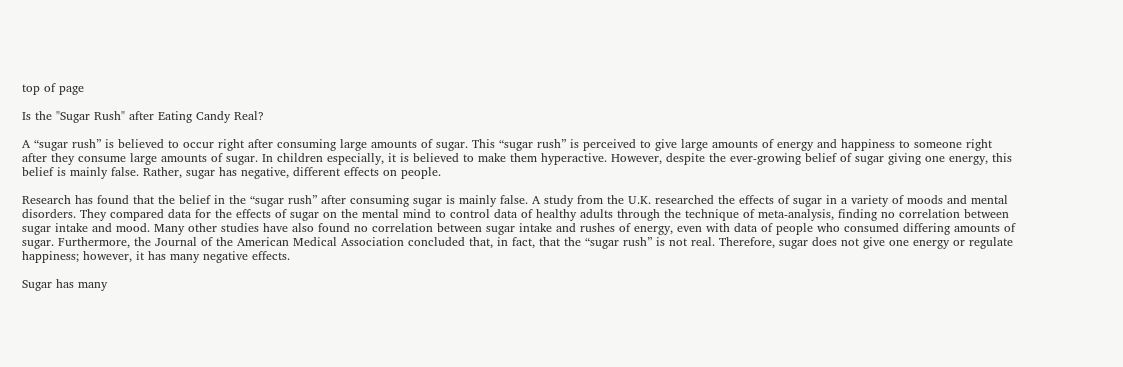top of page

Is the "Sugar Rush" after Eating Candy Real?

A “sugar rush” is believed to occur right after consuming large amounts of sugar. This “sugar rush” is perceived to give large amounts of energy and happiness to someone right after they consume large amounts of sugar. In children especially, it is believed to make them hyperactive. However, despite the ever-growing belief of sugar giving one energy, this belief is mainly false. Rather, sugar has negative, different effects on people.

Research has found that the belief in the “sugar rush” after consuming sugar is mainly false. A study from the U.K. researched the effects of sugar in a variety of moods and mental disorders. They compared data for the effects of sugar on the mental mind to control data of healthy adults through the technique of meta-analysis, finding no correlation between sugar intake and mood. Many other studies have also found no correlation between sugar intake and rushes of energy, even with data of people who consumed differing amounts of sugar. Furthermore, the Journal of the American Medical Association concluded that, in fact, that the “sugar rush” is not real. Therefore, sugar does not give one energy or regulate happiness; however, it has many negative effects.

Sugar has many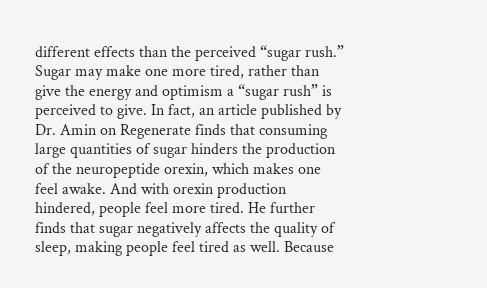different effects than the perceived “sugar rush.” Sugar may make one more tired, rather than give the energy and optimism a “sugar rush” is perceived to give. In fact, an article published by Dr. Amin on Regenerate finds that consuming large quantities of sugar hinders the production of the neuropeptide orexin, which makes one feel awake. And with orexin production hindered, people feel more tired. He further finds that sugar negatively affects the quality of sleep, making people feel tired as well. Because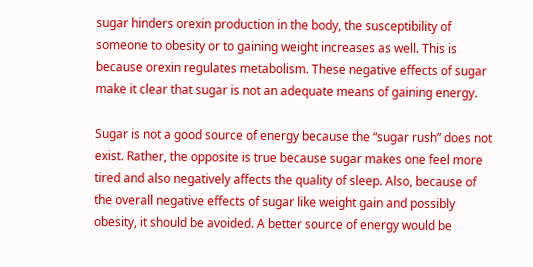sugar hinders orexin production in the body, the susceptibility of someone to obesity or to gaining weight increases as well. This is because orexin regulates metabolism. These negative effects of sugar make it clear that sugar is not an adequate means of gaining energy.

Sugar is not a good source of energy because the “sugar rush” does not exist. Rather, the opposite is true because sugar makes one feel more tired and also negatively affects the quality of sleep. Also, because of the overall negative effects of sugar like weight gain and possibly obesity, it should be avoided. A better source of energy would be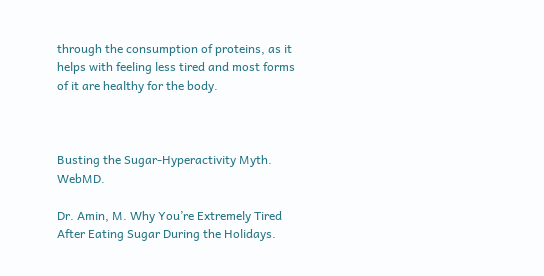through the consumption of proteins, as it helps with feeling less tired and most forms of it are healthy for the body.



Busting the Sugar-Hyperactivity Myth. WebMD.

Dr. Amin, M. Why You’re Extremely Tired After Eating Sugar During the Holidays.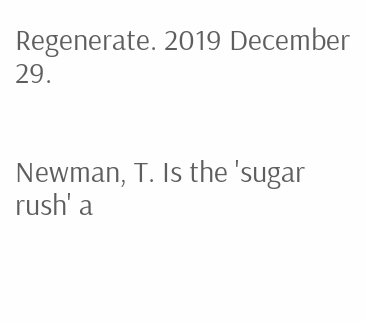Regenerate. 2019 December 29.


Newman, T. Is the 'sugar rush' a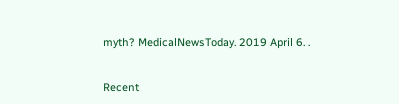myth? MedicalNewsToday. 2019 April 6. .


Recent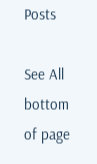Posts

See All
bottom of page